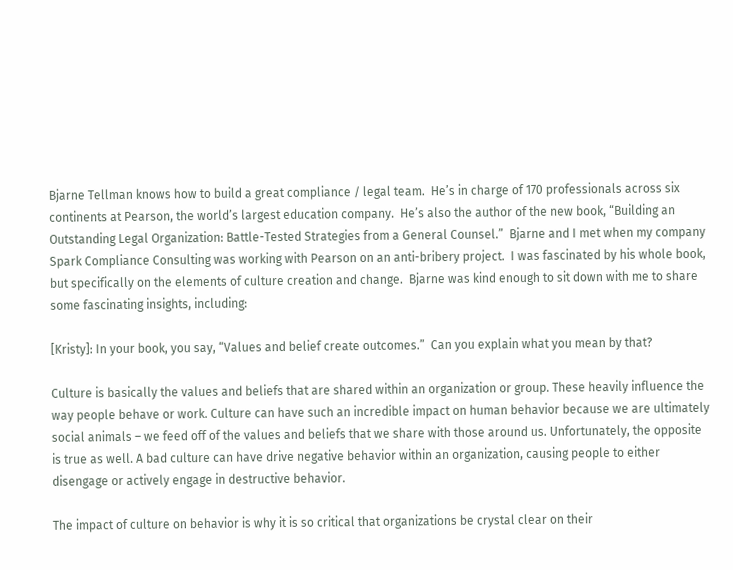Bjarne Tellman knows how to build a great compliance / legal team.  He’s in charge of 170 professionals across six continents at Pearson, the world’s largest education company.  He’s also the author of the new book, “Building an Outstanding Legal Organization: Battle-Tested Strategies from a General Counsel.”  Bjarne and I met when my company Spark Compliance Consulting was working with Pearson on an anti-bribery project.  I was fascinated by his whole book, but specifically on the elements of culture creation and change.  Bjarne was kind enough to sit down with me to share some fascinating insights, including:

[Kristy]: In your book, you say, “Values and belief create outcomes.”  Can you explain what you mean by that?

Culture is basically the values and beliefs that are shared within an organization or group. These heavily influence the way people behave or work. Culture can have such an incredible impact on human behavior because we are ultimately social animals – we feed off of the values and beliefs that we share with those around us. Unfortunately, the opposite is true as well. A bad culture can have drive negative behavior within an organization, causing people to either disengage or actively engage in destructive behavior.

The impact of culture on behavior is why it is so critical that organizations be crystal clear on their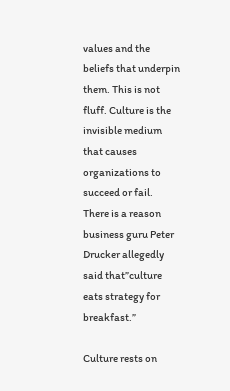values and the beliefs that underpin them. This is not fluff. Culture is the invisible medium that causes organizations to succeed or fail. There is a reason business guru Peter Drucker allegedly said that”culture eats strategy for breakfast.”

Culture rests on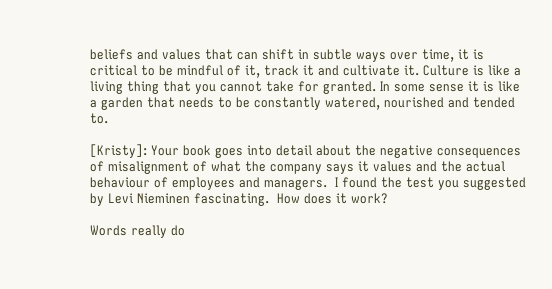beliefs and values that can shift in subtle ways over time, it is critical to be mindful of it, track it and cultivate it. Culture is like a living thing that you cannot take for granted. In some sense it is like a garden that needs to be constantly watered, nourished and tended to.

[Kristy]: Your book goes into detail about the negative consequences of misalignment of what the company says it values and the actual behaviour of employees and managers.  I found the test you suggested by Levi Nieminen fascinating.  How does it work?

Words really do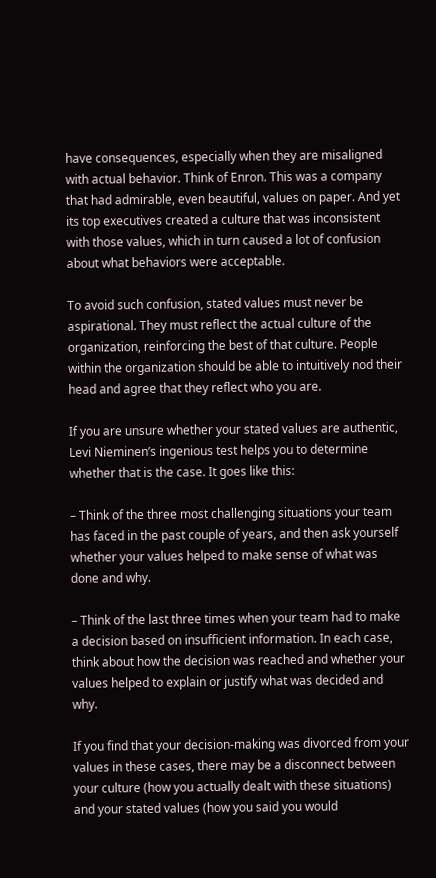have consequences, especially when they are misaligned with actual behavior. Think of Enron. This was a company that had admirable, even beautiful, values on paper. And yet its top executives created a culture that was inconsistent with those values, which in turn caused a lot of confusion about what behaviors were acceptable.

To avoid such confusion, stated values must never be aspirational. They must reflect the actual culture of the organization, reinforcing the best of that culture. People within the organization should be able to intuitively nod their head and agree that they reflect who you are.

If you are unsure whether your stated values are authentic, Levi Nieminen’s ingenious test helps you to determine whether that is the case. It goes like this:

– Think of the three most challenging situations your team has faced in the past couple of years, and then ask yourself whether your values helped to make sense of what was done and why.

– Think of the last three times when your team had to make a decision based on insufficient information. In each case, think about how the decision was reached and whether your values helped to explain or justify what was decided and why.

If you find that your decision-making was divorced from your values in these cases, there may be a disconnect between your culture (how you actually dealt with these situations) and your stated values (how you said you would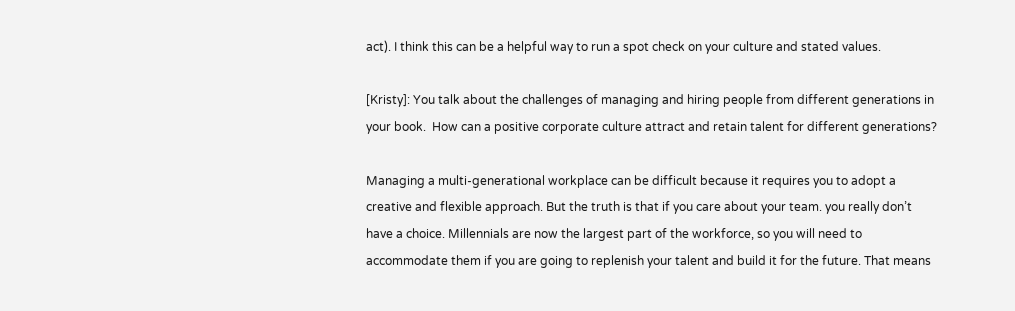act). I think this can be a helpful way to run a spot check on your culture and stated values.

[Kristy]: You talk about the challenges of managing and hiring people from different generations in your book.  How can a positive corporate culture attract and retain talent for different generations?

Managing a multi-generational workplace can be difficult because it requires you to adopt a creative and flexible approach. But the truth is that if you care about your team. you really don’t have a choice. Millennials are now the largest part of the workforce, so you will need to accommodate them if you are going to replenish your talent and build it for the future. That means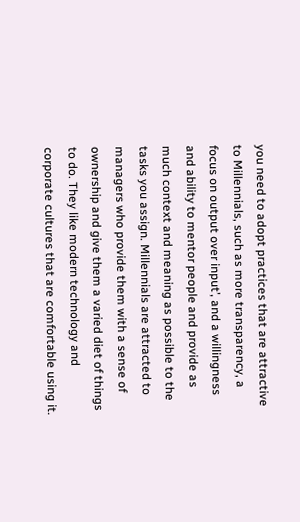you need to adopt practices that are attractive to Millennials, such as more transparency, a focus on output over input’, and a willingness and ability to mentor people and provide as much context and meaning as possible to the tasks you assign. Millennials are attracted to managers who provide them with a sense of ownership and give them a varied diet of things to do. They like modern technology and corporate cultures that are comfortable using it.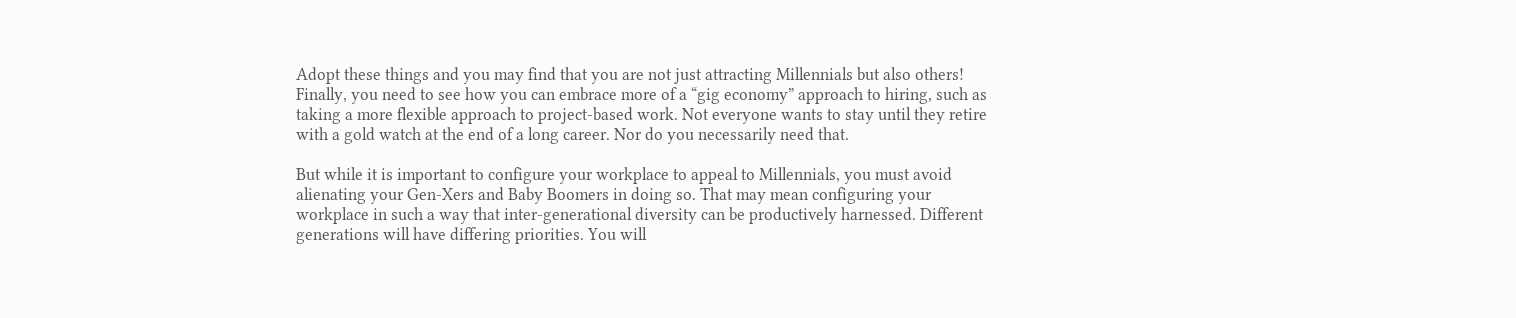Adopt these things and you may find that you are not just attracting Millennials but also others! Finally, you need to see how you can embrace more of a “gig economy” approach to hiring, such as taking a more flexible approach to project-based work. Not everyone wants to stay until they retire with a gold watch at the end of a long career. Nor do you necessarily need that.

But while it is important to configure your workplace to appeal to Millennials, you must avoid alienating your Gen-Xers and Baby Boomers in doing so. That may mean configuring your workplace in such a way that inter-generational diversity can be productively harnessed. Different generations will have differing priorities. You will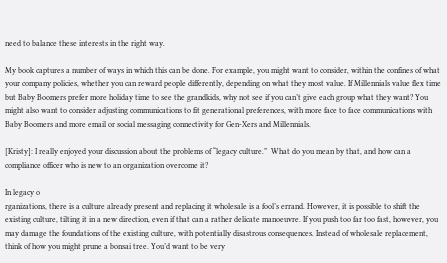need to balance these interests in the right way.

My book captures a number of ways in which this can be done. For example, you might want to consider, within the confines of what your company policies, whether you can reward people differently, depending on what they most value. If Millennials value flex time but Baby Boomers prefer more holiday time to see the grandkids, why not see if you can’t give each group what they want? You might also want to consider adjusting communications to fit generational preferences, with more face to face communications with Baby Boomers and more email or social messaging connectivity for Gen-Xers and Millennials.

[Kristy]: I really enjoyed your discussion about the problems of “legacy culture.”  What do you mean by that, and how can a compliance officer who is new to an organization overcome it?

In legacy o
rganizations, there is a culture already present and replacing it wholesale is a fool’s errand. However, it is possible to shift the existing culture, tilting it in a new direction, even if that can a rather delicate manoeuvre. If you push too far too fast, however, you may damage the foundations of the existing culture, with potentially disastrous consequences. Instead of wholesale replacement, think of how you might prune a bonsai tree. You’d want to be very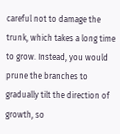careful not to damage the trunk, which takes a long time to grow. Instead, you would prune the branches to gradually tilt the direction of growth, so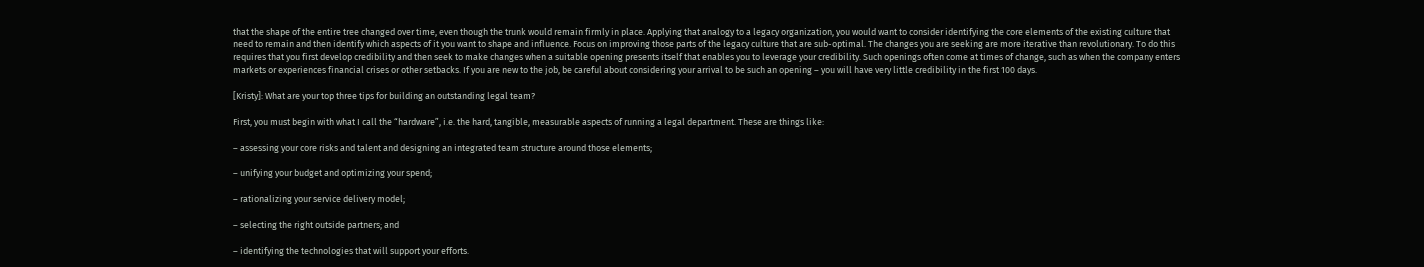that the shape of the entire tree changed over time, even though the trunk would remain firmly in place. Applying that analogy to a legacy organization, you would want to consider identifying the core elements of the existing culture that need to remain and then identify which aspects of it you want to shape and influence. Focus on improving those parts of the legacy culture that are sub-optimal. The changes you are seeking are more iterative than revolutionary. To do this requires that you first develop credibility and then seek to make changes when a suitable opening presents itself that enables you to leverage your credibility. Such openings often come at times of change, such as when the company enters markets or experiences financial crises or other setbacks. If you are new to the job, be careful about considering your arrival to be such an opening – you will have very little credibility in the first 100 days.

[Kristy]: What are your top three tips for building an outstanding legal team?

First, you must begin with what I call the “hardware”, i.e. the hard, tangible, measurable aspects of running a legal department. These are things like:

– assessing your core risks and talent and designing an integrated team structure around those elements;

– unifying your budget and optimizing your spend;

– rationalizing your service delivery model;

– selecting the right outside partners; and

– identifying the technologies that will support your efforts.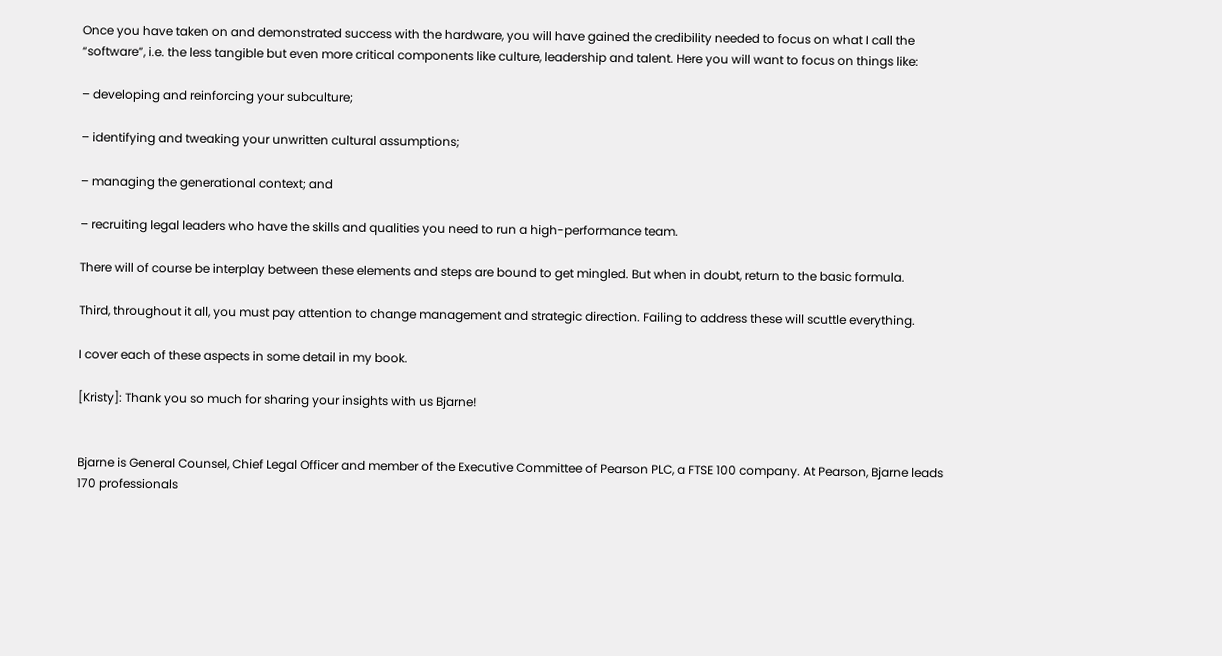Once you have taken on and demonstrated success with the hardware, you will have gained the credibility needed to focus on what I call the “software”, i.e. the less tangible but even more critical components like culture, leadership and talent. Here you will want to focus on things like:

– developing and reinforcing your subculture;

– identifying and tweaking your unwritten cultural assumptions;

– managing the generational context; and

– recruiting legal leaders who have the skills and qualities you need to run a high-performance team.

There will of course be interplay between these elements and steps are bound to get mingled. But when in doubt, return to the basic formula.

Third, throughout it all, you must pay attention to change management and strategic direction. Failing to address these will scuttle everything.

I cover each of these aspects in some detail in my book.

[Kristy]: Thank you so much for sharing your insights with us Bjarne!


Bjarne is General Counsel, Chief Legal Officer and member of the Executive Committee of Pearson PLC, a FTSE 100 company. At Pearson, Bjarne leads 170 professionals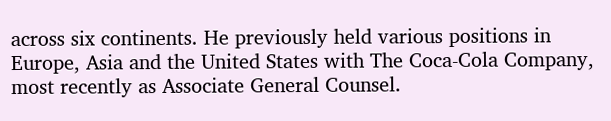across six continents. He previously held various positions in Europe, Asia and the United States with The Coca-Cola Company, most recently as Associate General Counsel.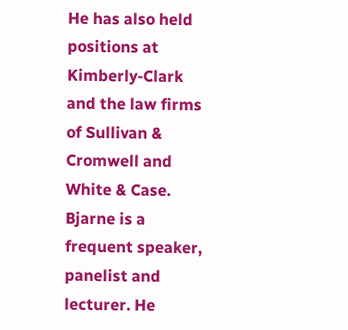He has also held positions at Kimberly-Clark and the law firms of Sullivan & Cromwell and White & Case. Bjarne is a frequent speaker, panelist and lecturer. He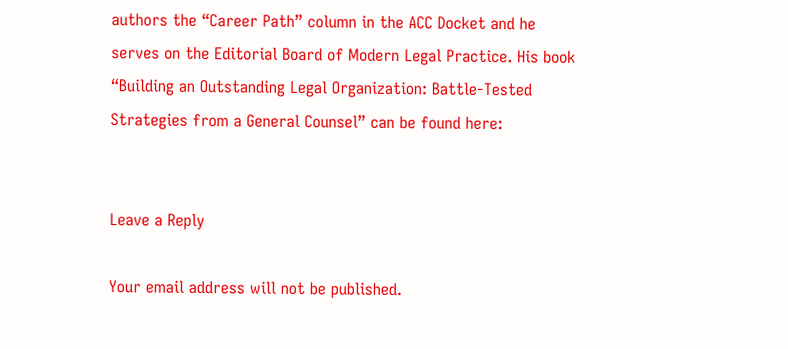authors the “Career Path” column in the ACC Docket and he serves on the Editorial Board of Modern Legal Practice. His book “Building an Outstanding Legal Organization: Battle-Tested Strategies from a General Counsel” can be found here:


Leave a Reply

Your email address will not be published.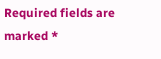Required fields are marked *